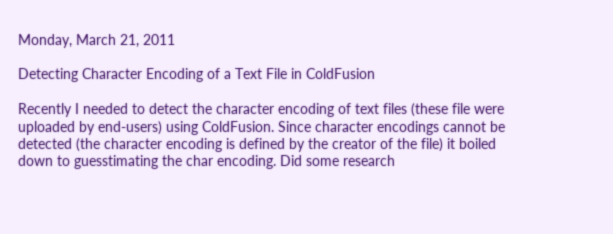Monday, March 21, 2011

Detecting Character Encoding of a Text File in ColdFusion

Recently I needed to detect the character encoding of text files (these file were uploaded by end-users) using ColdFusion. Since character encodings cannot be detected (the character encoding is defined by the creator of the file) it boiled down to guesstimating the char encoding. Did some research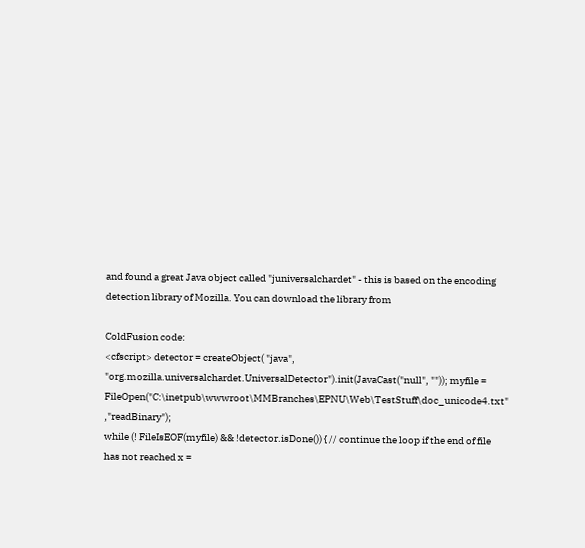and found a great Java object called "juniversalchardet" - this is based on the encoding detection library of Mozilla. You can download the library from

ColdFusion code:
<cfscript> detector = createObject( "java", "org.mozilla.universalchardet.UniversalDetector").init(JavaCast("null", "")); myfile = FileOpen("C:\inetpub\wwwroot\MMBranches\EPNU\Web\TestStuff\doc_unicode4.txt" ,"readBinary");
while (! FileIsEOF(myfile) && !detector.isDone()) { // continue the loop if the end of file has not reached x =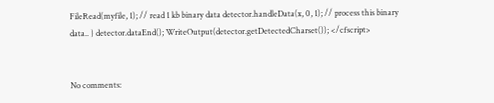FileRead(myfile, 1); // read 1 kb binary data detector.handleData(x, 0, 1); // process this binary data.. } detector.dataEnd(); WriteOutput(detector.getDetectedCharset()); </cfscript>


No comments: